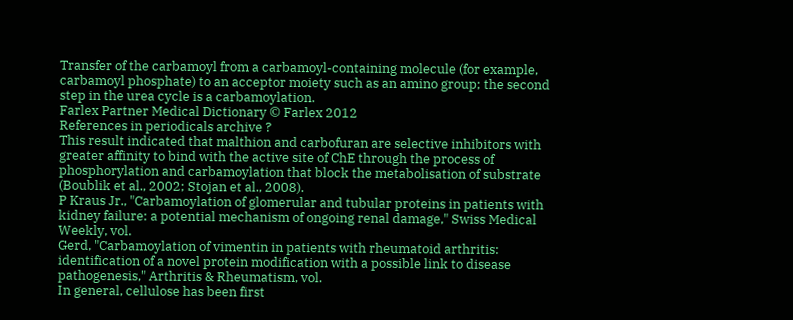Transfer of the carbamoyl from a carbamoyl-containing molecule (for example, carbamoyl phosphate) to an acceptor moiety such as an amino group; the second step in the urea cycle is a carbamoylation.
Farlex Partner Medical Dictionary © Farlex 2012
References in periodicals archive ?
This result indicated that malthion and carbofuran are selective inhibitors with greater affinity to bind with the active site of ChE through the process of phosphorylation and carbamoylation that block the metabolisation of substrate (Boublik et al., 2002; Stojan et al., 2008).
P Kraus Jr., "Carbamoylation of glomerular and tubular proteins in patients with kidney failure: a potential mechanism of ongoing renal damage," Swiss Medical Weekly, vol.
Gerd, "Carbamoylation of vimentin in patients with rheumatoid arthritis: identification of a novel protein modification with a possible link to disease pathogenesis," Arthritis & Rheumatism, vol.
In general, cellulose has been first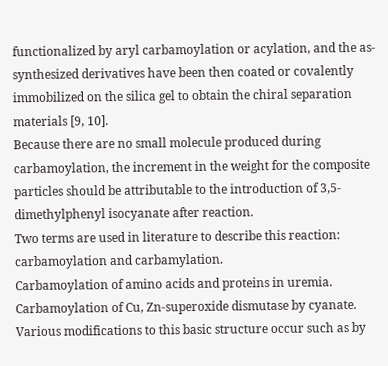functionalized by aryl carbamoylation or acylation, and the as-synthesized derivatives have been then coated or covalently immobilized on the silica gel to obtain the chiral separation materials [9, 10].
Because there are no small molecule produced during carbamoylation, the increment in the weight for the composite particles should be attributable to the introduction of 3,5-dimethylphenyl isocyanate after reaction.
Two terms are used in literature to describe this reaction: carbamoylation and carbamylation.
Carbamoylation of amino acids and proteins in uremia.
Carbamoylation of Cu, Zn-superoxide dismutase by cyanate.
Various modifications to this basic structure occur such as by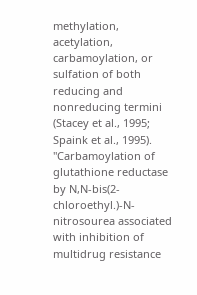methylation, acetylation, carbamoylation, or sulfation of both reducing and nonreducing termini (Stacey et al., 1995; Spaink et al., 1995).
"Carbamoylation of glutathione reductase by N,N-bis(2-chloroethyl.)-N-nitrosourea associated with inhibition of multidrug resistance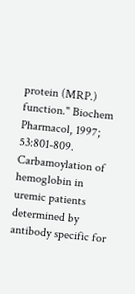protein (MRP.) function." Biochem Pharmacol, 1997; 53:801-809.
Carbamoylation of hemoglobin in uremic patients determined by antibody specific for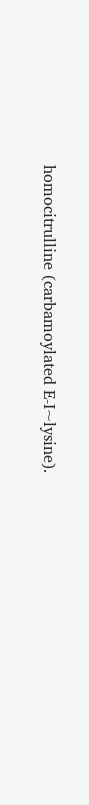homocitrulline (carbamoylated E-I~lysine).